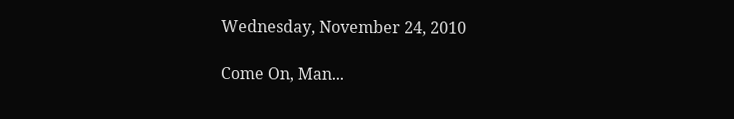Wednesday, November 24, 2010

Come On, Man...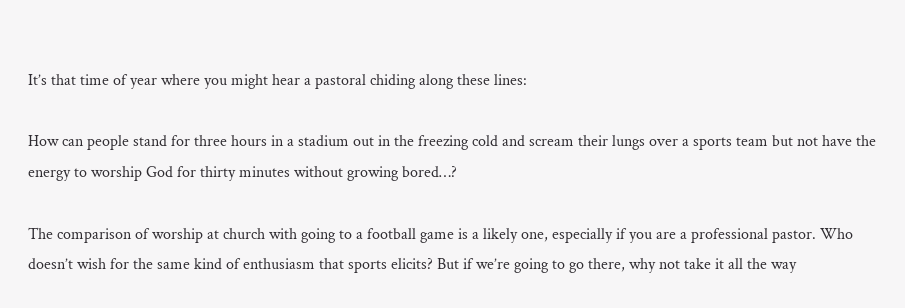It’s that time of year where you might hear a pastoral chiding along these lines:

How can people stand for three hours in a stadium out in the freezing cold and scream their lungs over a sports team but not have the energy to worship God for thirty minutes without growing bored…?

The comparison of worship at church with going to a football game is a likely one, especially if you are a professional pastor. Who doesn’t wish for the same kind of enthusiasm that sports elicits? But if we’re going to go there, why not take it all the way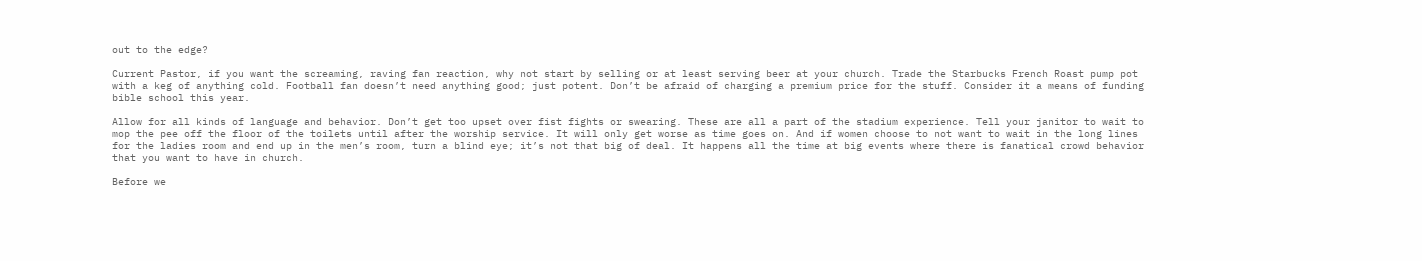out to the edge?

Current Pastor, if you want the screaming, raving fan reaction, why not start by selling or at least serving beer at your church. Trade the Starbucks French Roast pump pot with a keg of anything cold. Football fan doesn’t need anything good; just potent. Don’t be afraid of charging a premium price for the stuff. Consider it a means of funding bible school this year.

Allow for all kinds of language and behavior. Don’t get too upset over fist fights or swearing. These are all a part of the stadium experience. Tell your janitor to wait to mop the pee off the floor of the toilets until after the worship service. It will only get worse as time goes on. And if women choose to not want to wait in the long lines for the ladies room and end up in the men’s room, turn a blind eye; it’s not that big of deal. It happens all the time at big events where there is fanatical crowd behavior that you want to have in church.

Before we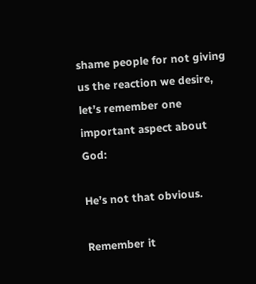shame people for not giving us the reaction we desire, let’s remember one important aspect about God:

He’s not that obvious.

Remember it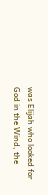was Elijah who looked for God in the Wind, the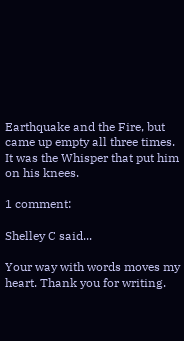Earthquake and the Fire, but came up empty all three times. It was the Whisper that put him on his knees.

1 comment:

Shelley C said...

Your way with words moves my heart. Thank you for writing.